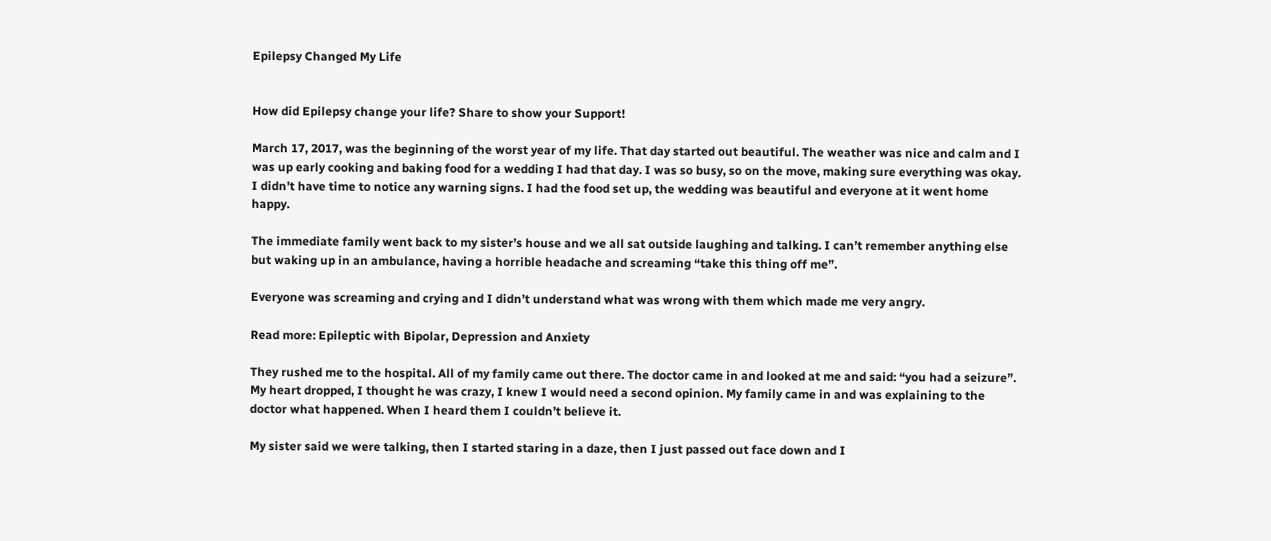Epilepsy Changed My Life


How did Epilepsy change your life? Share to show your Support!

March 17, 2017, was the beginning of the worst year of my life. That day started out beautiful. The weather was nice and calm and I was up early cooking and baking food for a wedding I had that day. I was so busy, so on the move, making sure everything was okay. I didn’t have time to notice any warning signs. I had the food set up, the wedding was beautiful and everyone at it went home happy.

The immediate family went back to my sister’s house and we all sat outside laughing and talking. I can’t remember anything else but waking up in an ambulance, having a horrible headache and screaming “take this thing off me”.

Everyone was screaming and crying and I didn’t understand what was wrong with them which made me very angry.

Read more: Epileptic with Bipolar, Depression and Anxiety

They rushed me to the hospital. All of my family came out there. The doctor came in and looked at me and said: “you had a seizure”. My heart dropped, I thought he was crazy, I knew I would need a second opinion. My family came in and was explaining to the doctor what happened. When I heard them I couldn’t believe it.

My sister said we were talking, then I started staring in a daze, then I just passed out face down and I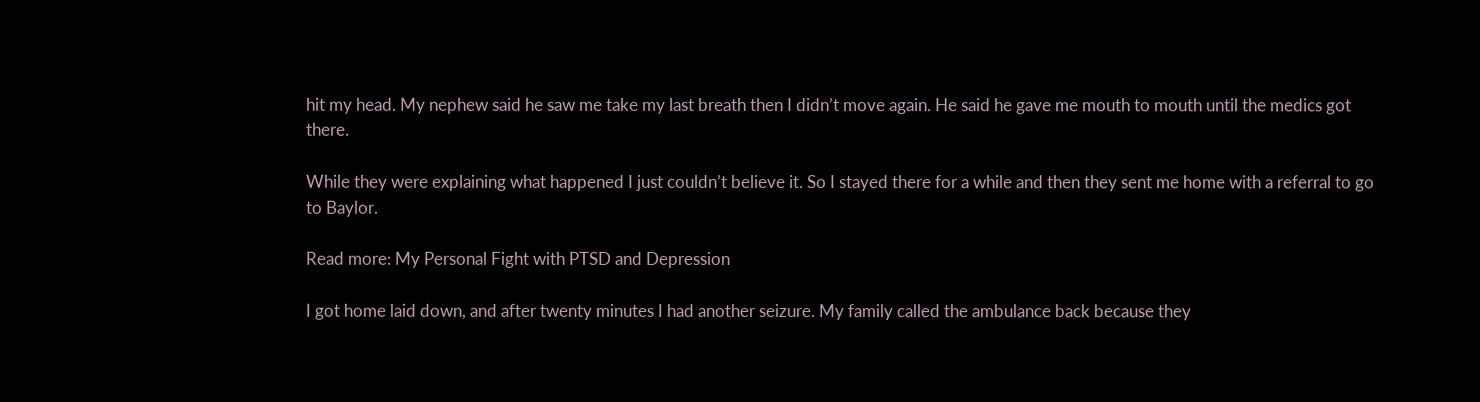hit my head. My nephew said he saw me take my last breath then I didn’t move again. He said he gave me mouth to mouth until the medics got there.

While they were explaining what happened I just couldn’t believe it. So I stayed there for a while and then they sent me home with a referral to go to Baylor.

Read more: My Personal Fight with PTSD and Depression

I got home laid down, and after twenty minutes I had another seizure. My family called the ambulance back because they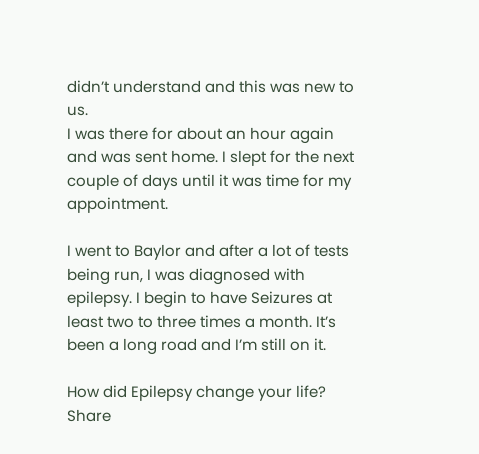didn’t understand and this was new to us.
I was there for about an hour again and was sent home. I slept for the next couple of days until it was time for my appointment.

I went to Baylor and after a lot of tests being run, I was diagnosed with epilepsy. I begin to have Seizures at least two to three times a month. It’s been a long road and I’m still on it.

How did Epilepsy change your life? Share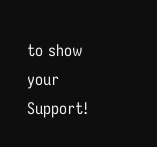to show your Support!